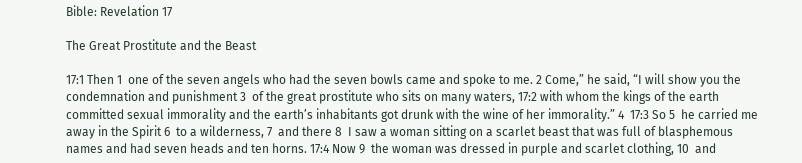Bible: Revelation 17

The Great Prostitute and the Beast

17:1 Then 1  one of the seven angels who had the seven bowls came and spoke to me. 2 Come,” he said, “I will show you the condemnation and punishment 3  of the great prostitute who sits on many waters, 17:2 with whom the kings of the earth committed sexual immorality and the earth’s inhabitants got drunk with the wine of her immorality.” 4  17:3 So 5  he carried me away in the Spirit 6  to a wilderness, 7  and there 8  I saw a woman sitting on a scarlet beast that was full of blasphemous names and had seven heads and ten horns. 17:4 Now 9  the woman was dressed in purple and scarlet clothing, 10  and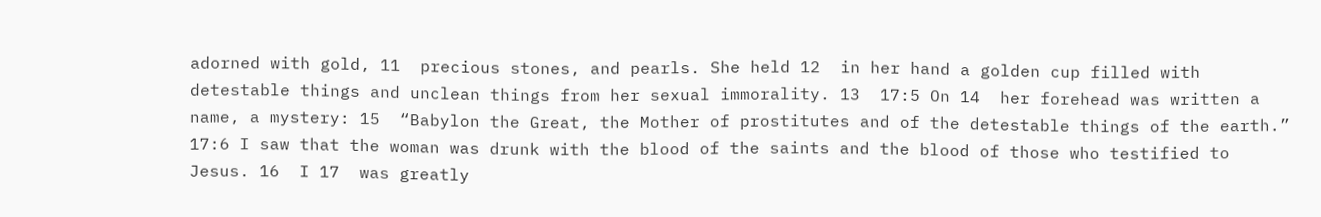adorned with gold, 11  precious stones, and pearls. She held 12  in her hand a golden cup filled with detestable things and unclean things from her sexual immorality. 13  17:5 On 14  her forehead was written a name, a mystery: 15  “Babylon the Great, the Mother of prostitutes and of the detestable things of the earth.” 17:6 I saw that the woman was drunk with the blood of the saints and the blood of those who testified to Jesus. 16  I 17  was greatly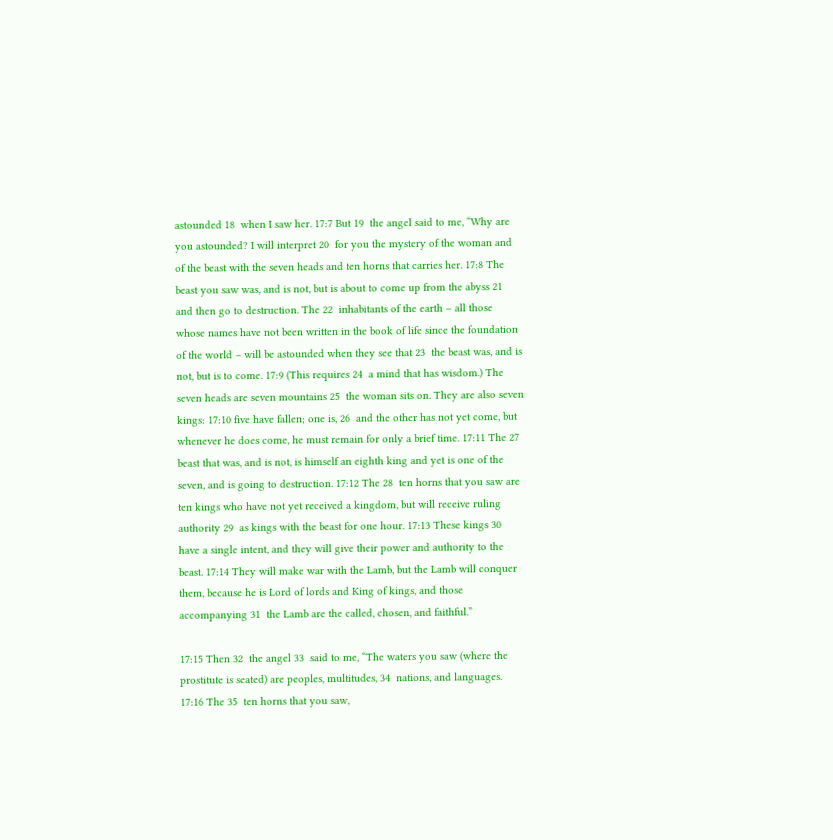astounded 18  when I saw her. 17:7 But 19  the angel said to me, “Why are you astounded? I will interpret 20  for you the mystery of the woman and of the beast with the seven heads and ten horns that carries her. 17:8 The beast you saw was, and is not, but is about to come up from the abyss 21  and then go to destruction. The 22  inhabitants of the earth – all those whose names have not been written in the book of life since the foundation of the world – will be astounded when they see that 23  the beast was, and is not, but is to come. 17:9 (This requires 24  a mind that has wisdom.) The seven heads are seven mountains 25  the woman sits on. They are also seven kings: 17:10 five have fallen; one is, 26  and the other has not yet come, but whenever he does come, he must remain for only a brief time. 17:11 The 27  beast that was, and is not, is himself an eighth king and yet is one of the seven, and is going to destruction. 17:12 The 28  ten horns that you saw are ten kings who have not yet received a kingdom, but will receive ruling authority 29  as kings with the beast for one hour. 17:13 These kings 30  have a single intent, and they will give their power and authority to the beast. 17:14 They will make war with the Lamb, but the Lamb will conquer them, because he is Lord of lords and King of kings, and those accompanying 31  the Lamb are the called, chosen, and faithful.”

17:15 Then 32  the angel 33  said to me, “The waters you saw (where the prostitute is seated) are peoples, multitudes, 34  nations, and languages. 17:16 The 35  ten horns that you saw,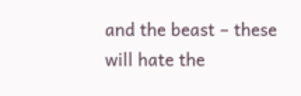and the beast – these will hate the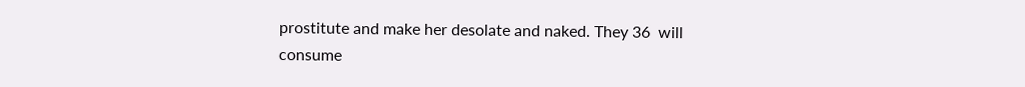prostitute and make her desolate and naked. They 36  will consume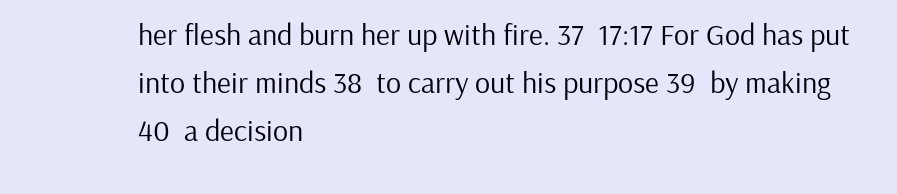her flesh and burn her up with fire. 37  17:17 For God has put into their minds 38  to carry out his purpose 39  by making 40  a decision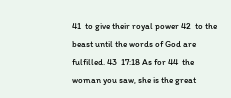41  to give their royal power 42  to the beast until the words of God are fulfilled. 43  17:18 As for 44  the woman you saw, she is the great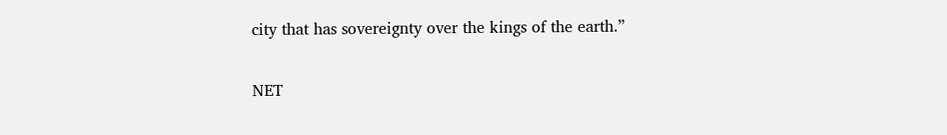city that has sovereignty over the kings of the earth.”

NET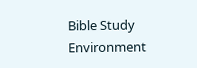Bible Study Environment